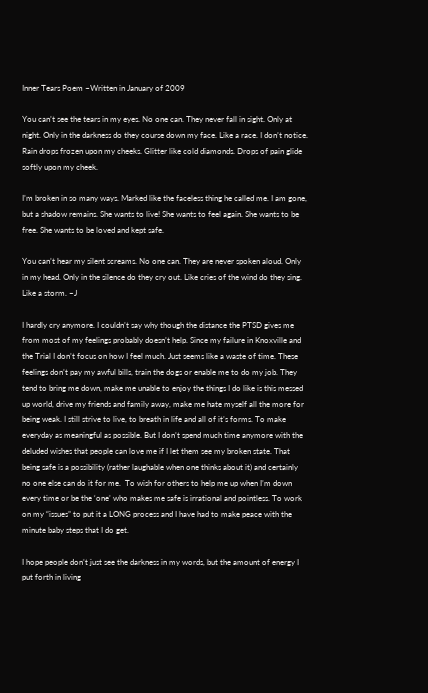Inner Tears Poem ~Written in January of 2009

You can’t see the tears in my eyes. No one can. They never fall in sight. Only at night. Only in the darkness do they course down my face. Like a race. I don’t notice. Rain drops frozen upon my cheeks. Glitter like cold diamonds. Drops of pain glide softly upon my cheek.

I’m broken in so many ways. Marked like the faceless thing he called me. I am gone, but a shadow remains. She wants to live! She wants to feel again. She wants to be free. She wants to be loved and kept safe.

You can’t hear my silent screams. No one can. They are never spoken aloud. Only in my head. Only in the silence do they cry out. Like cries of the wind do they sing. Like a storm. ~J

I hardly cry anymore. I couldn’t say why though the distance the PTSD gives me from most of my feelings probably doesn’t help. Since my failure in Knoxville and the Trial I don’t focus on how I feel much. Just seems like a waste of time. These feelings don’t pay my awful bills, train the dogs or enable me to do my job. They tend to bring me down, make me unable to enjoy the things I do like is this messed up world, drive my friends and family away, make me hate myself all the more for being weak. I still strive to live, to breath in life and all of it’s forms. To make everyday as meaningful as possible. But I don’t spend much time anymore with the deluded wishes that people can love me if I let them see my broken state. That being safe is a possibility (rather laughable when one thinks about it) and certainly no one else can do it for me.  To wish for others to help me up when I’m down every time or be the ‘one’ who makes me safe is irrational and pointless. To work on my “issues” to put it a LONG process and I have had to make peace with the minute baby steps that I do get.

I hope people don’t just see the darkness in my words, but the amount of energy I put forth in living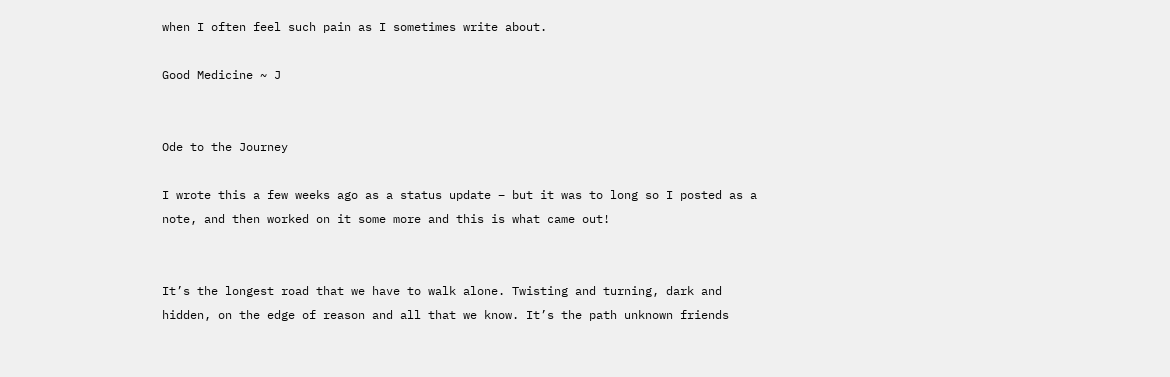when I often feel such pain as I sometimes write about.

Good Medicine ~ J


Ode to the Journey

I wrote this a few weeks ago as a status update – but it was to long so I posted as a note, and then worked on it some more and this is what came out!


It’s the longest road that we have to walk alone. Twisting and turning, dark and hidden, on the edge of reason and all that we know. It’s the path unknown friends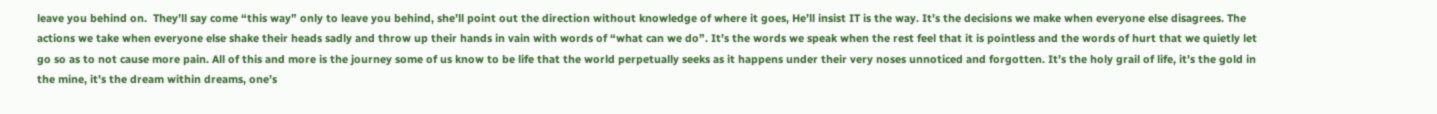leave you behind on.  They’ll say come “this way” only to leave you behind, she’ll point out the direction without knowledge of where it goes, He’ll insist IT is the way. It’s the decisions we make when everyone else disagrees. The actions we take when everyone else shake their heads sadly and throw up their hands in vain with words of “what can we do”. It’s the words we speak when the rest feel that it is pointless and the words of hurt that we quietly let go so as to not cause more pain. All of this and more is the journey some of us know to be life that the world perpetually seeks as it happens under their very noses unnoticed and forgotten. It’s the holy grail of life, it’s the gold in the mine, it’s the dream within dreams, one’s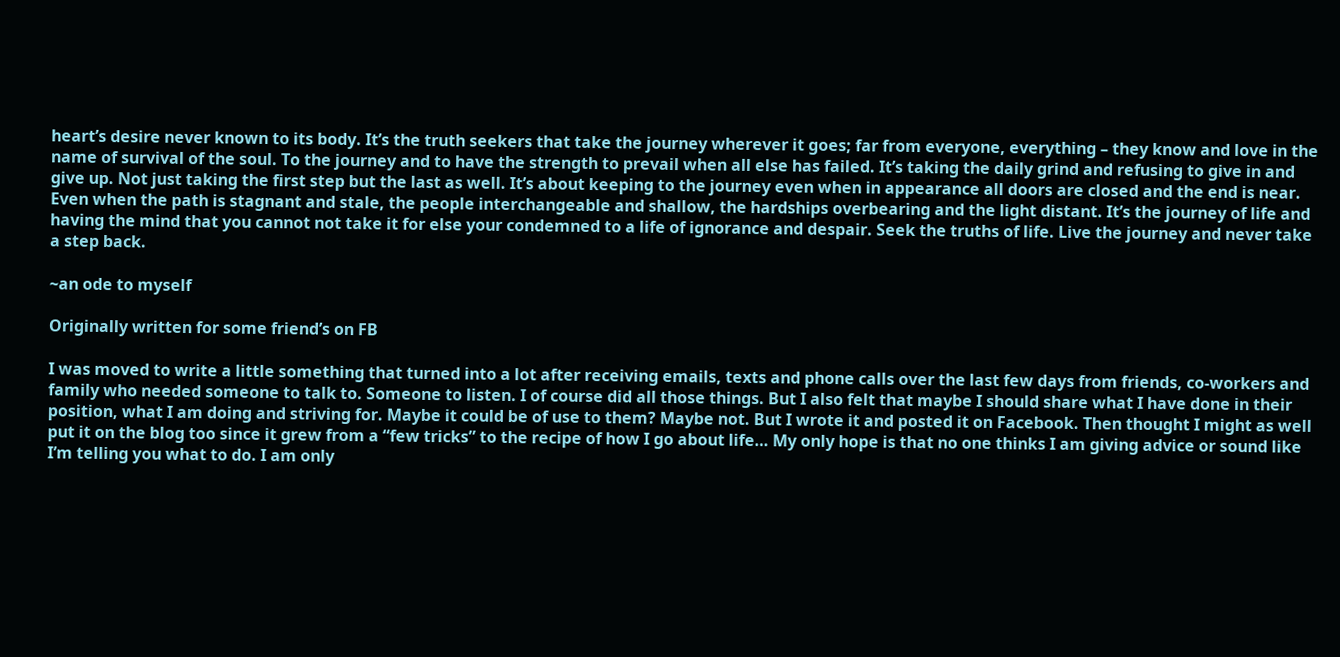heart’s desire never known to its body. It’s the truth seekers that take the journey wherever it goes; far from everyone, everything – they know and love in the name of survival of the soul. To the journey and to have the strength to prevail when all else has failed. It’s taking the daily grind and refusing to give in and give up. Not just taking the first step but the last as well. It’s about keeping to the journey even when in appearance all doors are closed and the end is near. Even when the path is stagnant and stale, the people interchangeable and shallow, the hardships overbearing and the light distant. It’s the journey of life and having the mind that you cannot not take it for else your condemned to a life of ignorance and despair. Seek the truths of life. Live the journey and never take a step back.

~an ode to myself

Originally written for some friend’s on FB

I was moved to write a little something that turned into a lot after receiving emails, texts and phone calls over the last few days from friends, co-workers and family who needed someone to talk to. Someone to listen. I of course did all those things. But I also felt that maybe I should share what I have done in their position, what I am doing and striving for. Maybe it could be of use to them? Maybe not. But I wrote it and posted it on Facebook. Then thought I might as well put it on the blog too since it grew from a “few tricks” to the recipe of how I go about life… My only hope is that no one thinks I am giving advice or sound like I’m telling you what to do. I am only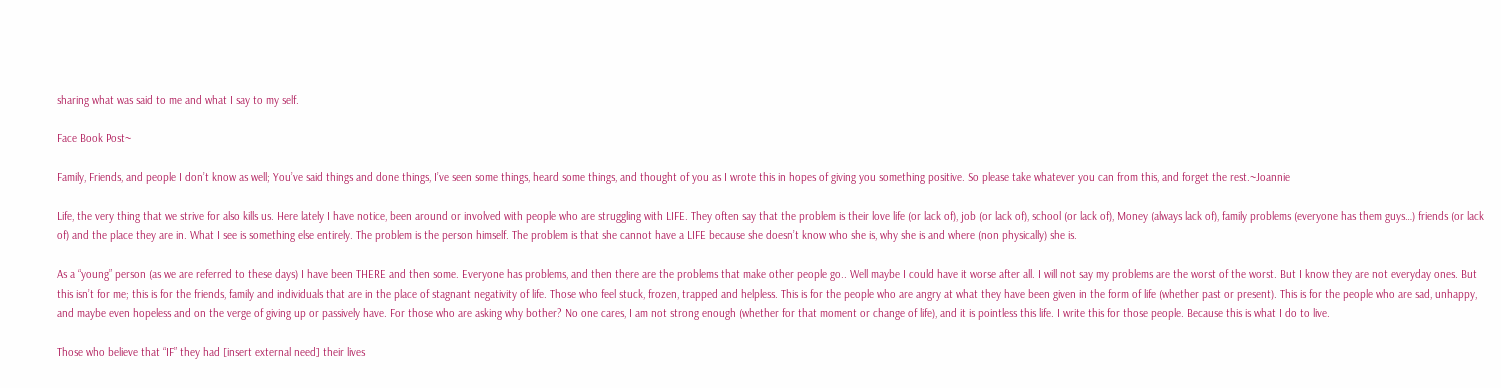sharing what was said to me and what I say to my self.

Face Book Post~

Family, Friends, and people I don’t know as well; You’ve said things and done things, I’ve seen some things, heard some things, and thought of you as I wrote this in hopes of giving you something positive. So please take whatever you can from this, and forget the rest.~Joannie

Life, the very thing that we strive for also kills us. Here lately I have notice, been around or involved with people who are struggling with LIFE. They often say that the problem is their love life (or lack of), job (or lack of), school (or lack of), Money (always lack of), family problems (everyone has them guys…) friends (or lack of) and the place they are in. What I see is something else entirely. The problem is the person himself. The problem is that she cannot have a LIFE because she doesn’t know who she is, why she is and where (non physically) she is.

As a “young” person (as we are referred to these days) I have been THERE and then some. Everyone has problems, and then there are the problems that make other people go.. Well maybe I could have it worse after all. I will not say my problems are the worst of the worst. But I know they are not everyday ones. But this isn’t for me; this is for the friends, family and individuals that are in the place of stagnant negativity of life. Those who feel stuck, frozen, trapped and helpless. This is for the people who are angry at what they have been given in the form of life (whether past or present). This is for the people who are sad, unhappy, and maybe even hopeless and on the verge of giving up or passively have. For those who are asking why bother? No one cares, I am not strong enough (whether for that moment or change of life), and it is pointless this life. I write this for those people. Because this is what I do to live.

Those who believe that “IF” they had [insert external need] their lives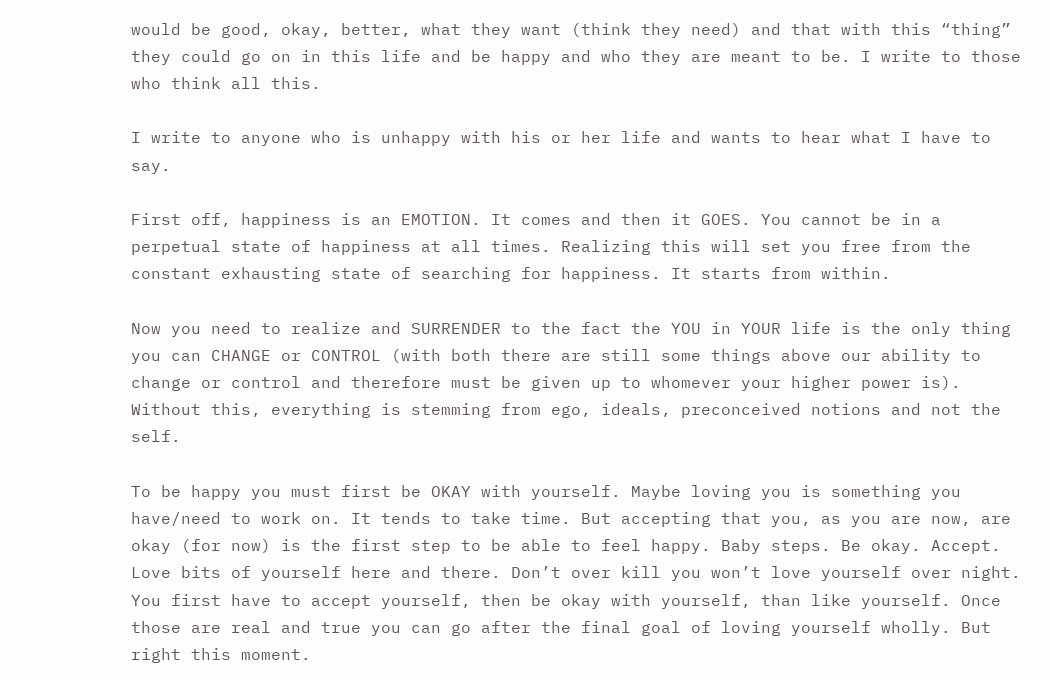would be good, okay, better, what they want (think they need) and that with this “thing” they could go on in this life and be happy and who they are meant to be. I write to those who think all this.

I write to anyone who is unhappy with his or her life and wants to hear what I have to say.

First off, happiness is an EMOTION. It comes and then it GOES. You cannot be in a perpetual state of happiness at all times. Realizing this will set you free from the constant exhausting state of searching for happiness. It starts from within.

Now you need to realize and SURRENDER to the fact the YOU in YOUR life is the only thing you can CHANGE or CONTROL (with both there are still some things above our ability to change or control and therefore must be given up to whomever your higher power is). Without this, everything is stemming from ego, ideals, preconceived notions and not the self.

To be happy you must first be OKAY with yourself. Maybe loving you is something you have/need to work on. It tends to take time. But accepting that you, as you are now, are okay (for now) is the first step to be able to feel happy. Baby steps. Be okay. Accept. Love bits of yourself here and there. Don’t over kill you won’t love yourself over night. You first have to accept yourself, then be okay with yourself, than like yourself. Once those are real and true you can go after the final goal of loving yourself wholly. But right this moment.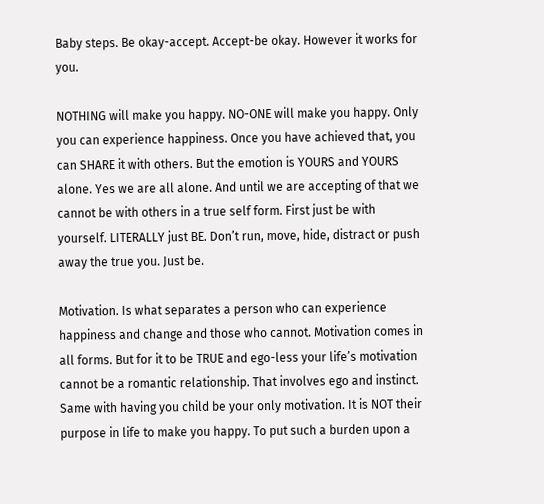Baby steps. Be okay-accept. Accept-be okay. However it works for you.

NOTHING will make you happy. NO-ONE will make you happy. Only you can experience happiness. Once you have achieved that, you can SHARE it with others. But the emotion is YOURS and YOURS alone. Yes we are all alone. And until we are accepting of that we cannot be with others in a true self form. First just be with yourself. LITERALLY just BE. Don’t run, move, hide, distract or push away the true you. Just be.

Motivation. Is what separates a person who can experience happiness and change and those who cannot. Motivation comes in all forms. But for it to be TRUE and ego-less your life’s motivation cannot be a romantic relationship. That involves ego and instinct. Same with having you child be your only motivation. It is NOT their purpose in life to make you happy. To put such a burden upon a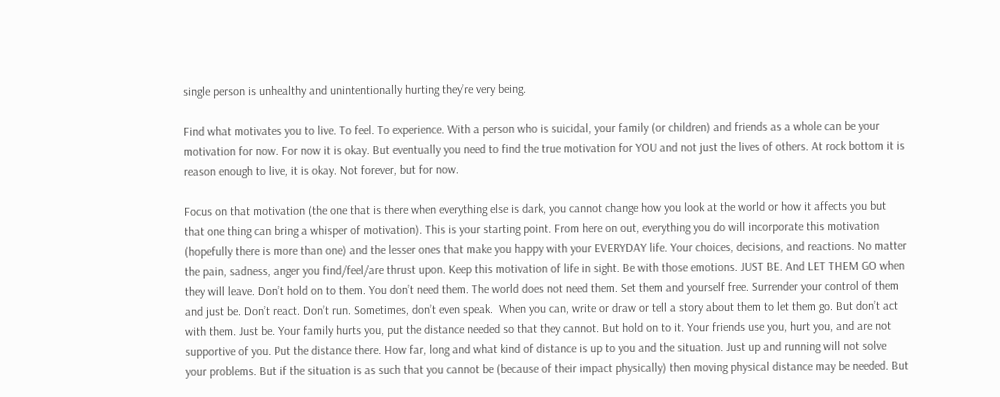single person is unhealthy and unintentionally hurting they’re very being.

Find what motivates you to live. To feel. To experience. With a person who is suicidal, your family (or children) and friends as a whole can be your motivation for now. For now it is okay. But eventually you need to find the true motivation for YOU and not just the lives of others. At rock bottom it is reason enough to live, it is okay. Not forever, but for now.

Focus on that motivation (the one that is there when everything else is dark, you cannot change how you look at the world or how it affects you but that one thing can bring a whisper of motivation). This is your starting point. From here on out, everything you do will incorporate this motivation (hopefully there is more than one) and the lesser ones that make you happy with your EVERYDAY life. Your choices, decisions, and reactions. No matter the pain, sadness, anger you find/feel/are thrust upon. Keep this motivation of life in sight. Be with those emotions. JUST BE. And LET THEM GO when they will leave. Don’t hold on to them. You don’t need them. The world does not need them. Set them and yourself free. Surrender your control of them and just be. Don’t react. Don’t run. Sometimes, don’t even speak.  When you can, write or draw or tell a story about them to let them go. But don’t act with them. Just be. Your family hurts you, put the distance needed so that they cannot. But hold on to it. Your friends use you, hurt you, and are not supportive of you. Put the distance there. How far, long and what kind of distance is up to you and the situation. Just up and running will not solve your problems. But if the situation is as such that you cannot be (because of their impact physically) then moving physical distance may be needed. But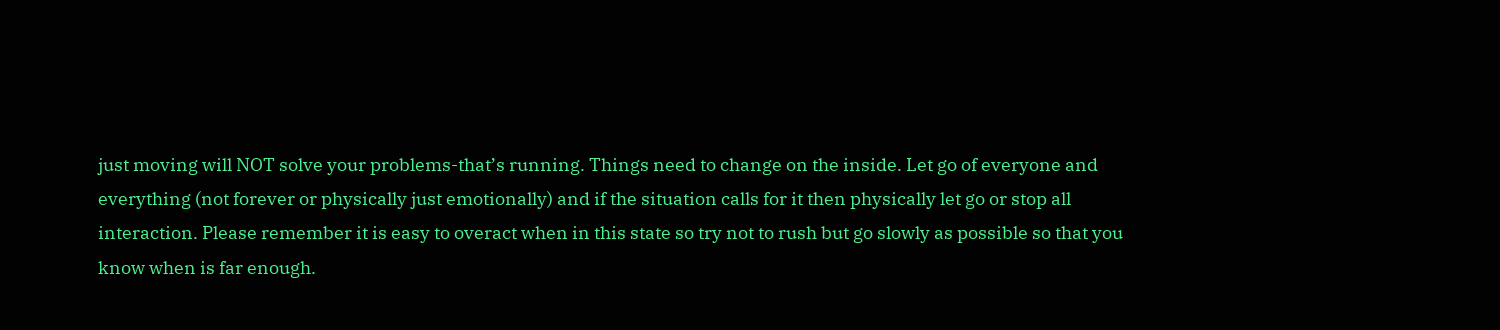just moving will NOT solve your problems-that’s running. Things need to change on the inside. Let go of everyone and everything (not forever or physically just emotionally) and if the situation calls for it then physically let go or stop all interaction. Please remember it is easy to overact when in this state so try not to rush but go slowly as possible so that you know when is far enough.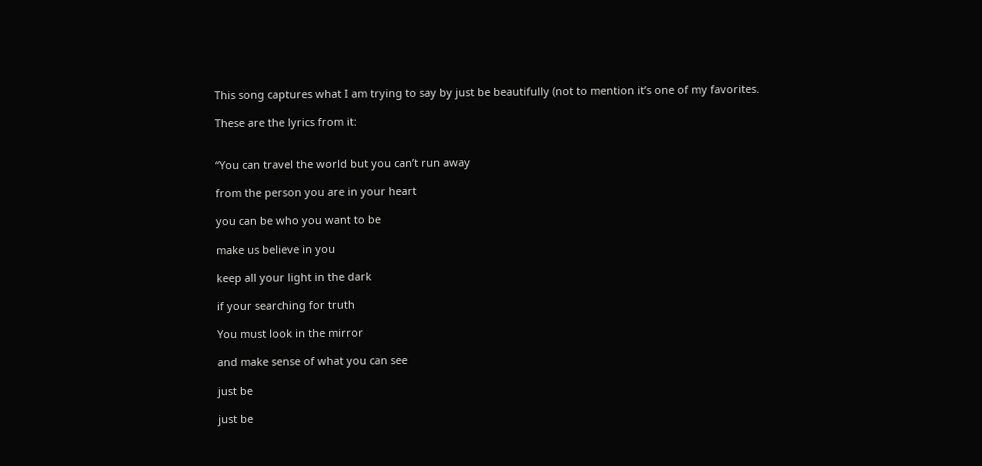This song captures what I am trying to say by just be beautifully (not to mention it’s one of my favorites.

These are the lyrics from it:


“You can travel the world but you can’t run away

from the person you are in your heart

you can be who you want to be

make us believe in you

keep all your light in the dark

if your searching for truth

You must look in the mirror

and make sense of what you can see

just be

just be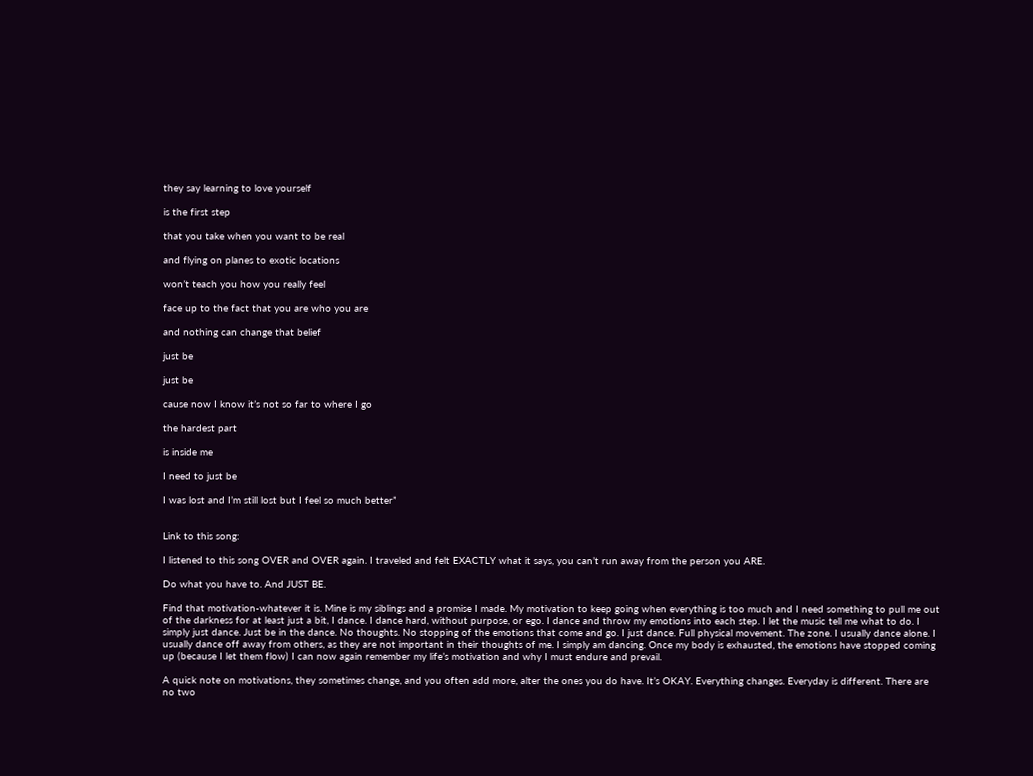they say learning to love yourself

is the first step

that you take when you want to be real

and flying on planes to exotic locations

won’t teach you how you really feel

face up to the fact that you are who you are

and nothing can change that belief

just be

just be

cause now I know it’s not so far to where I go

the hardest part

is inside me

I need to just be

I was lost and I’m still lost but I feel so much better”


Link to this song:

I listened to this song OVER and OVER again. I traveled and felt EXACTLY what it says, you can’t run away from the person you ARE.

Do what you have to. And JUST BE.

Find that motivation-whatever it is. Mine is my siblings and a promise I made. My motivation to keep going when everything is too much and I need something to pull me out of the darkness for at least just a bit, I dance. I dance hard, without purpose, or ego. I dance and throw my emotions into each step. I let the music tell me what to do. I simply just dance. Just be in the dance. No thoughts. No stopping of the emotions that come and go. I just dance. Full physical movement. The zone. I usually dance alone. I usually dance off away from others, as they are not important in their thoughts of me. I simply am dancing. Once my body is exhausted, the emotions have stopped coming up (because I let them flow) I can now again remember my life’s motivation and why I must endure and prevail.

A quick note on motivations, they sometimes change, and you often add more, alter the ones you do have. It’s OKAY. Everything changes. Everyday is different. There are no two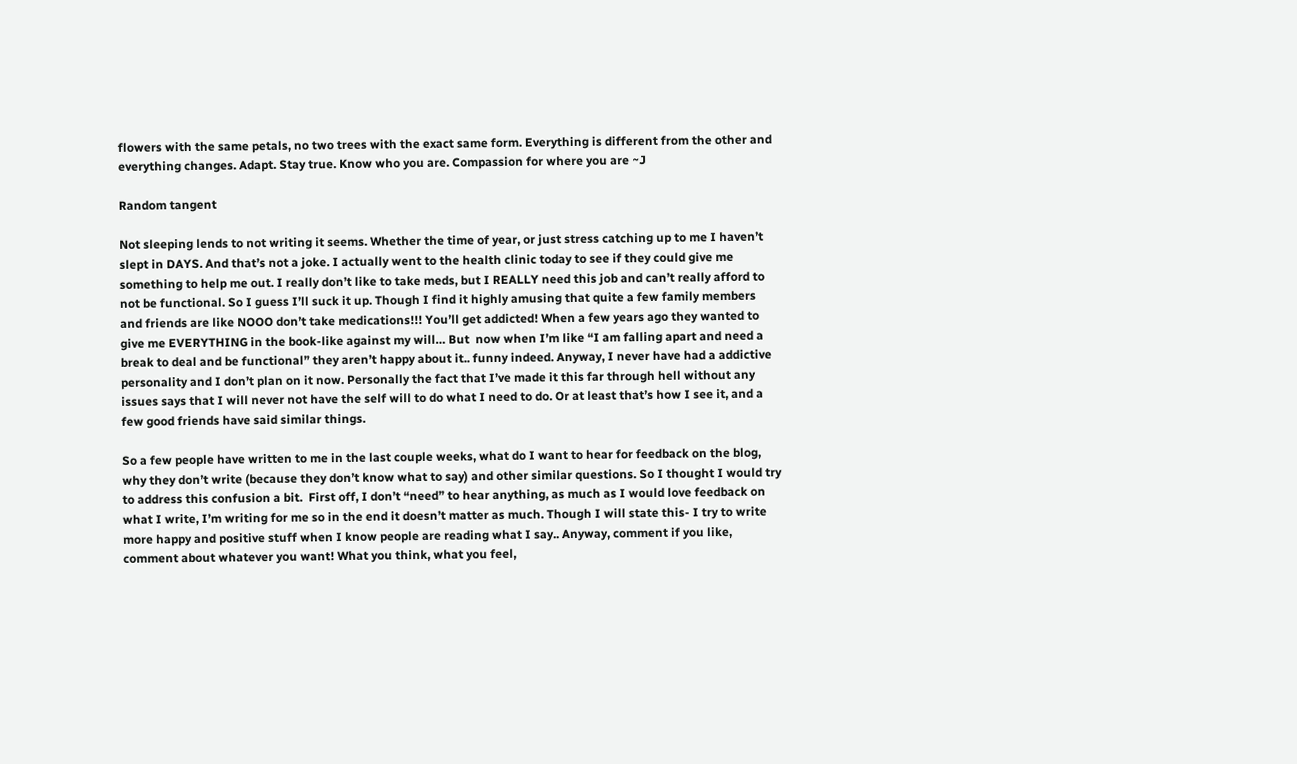flowers with the same petals, no two trees with the exact same form. Everything is different from the other and everything changes. Adapt. Stay true. Know who you are. Compassion for where you are ~J

Random tangent

Not sleeping lends to not writing it seems. Whether the time of year, or just stress catching up to me I haven’t slept in DAYS. And that’s not a joke. I actually went to the health clinic today to see if they could give me something to help me out. I really don’t like to take meds, but I REALLY need this job and can’t really afford to not be functional. So I guess I’ll suck it up. Though I find it highly amusing that quite a few family members and friends are like NOOO don’t take medications!!! You’ll get addicted! When a few years ago they wanted to give me EVERYTHING in the book-like against my will… But  now when I’m like “I am falling apart and need a break to deal and be functional” they aren’t happy about it.. funny indeed. Anyway, I never have had a addictive personality and I don’t plan on it now. Personally the fact that I’ve made it this far through hell without any issues says that I will never not have the self will to do what I need to do. Or at least that’s how I see it, and a few good friends have said similar things.

So a few people have written to me in the last couple weeks, what do I want to hear for feedback on the blog, why they don’t write (because they don’t know what to say) and other similar questions. So I thought I would try to address this confusion a bit.  First off, I don’t “need” to hear anything, as much as I would love feedback on what I write, I’m writing for me so in the end it doesn’t matter as much. Though I will state this- I try to write more happy and positive stuff when I know people are reading what I say.. Anyway, comment if you like, comment about whatever you want! What you think, what you feel,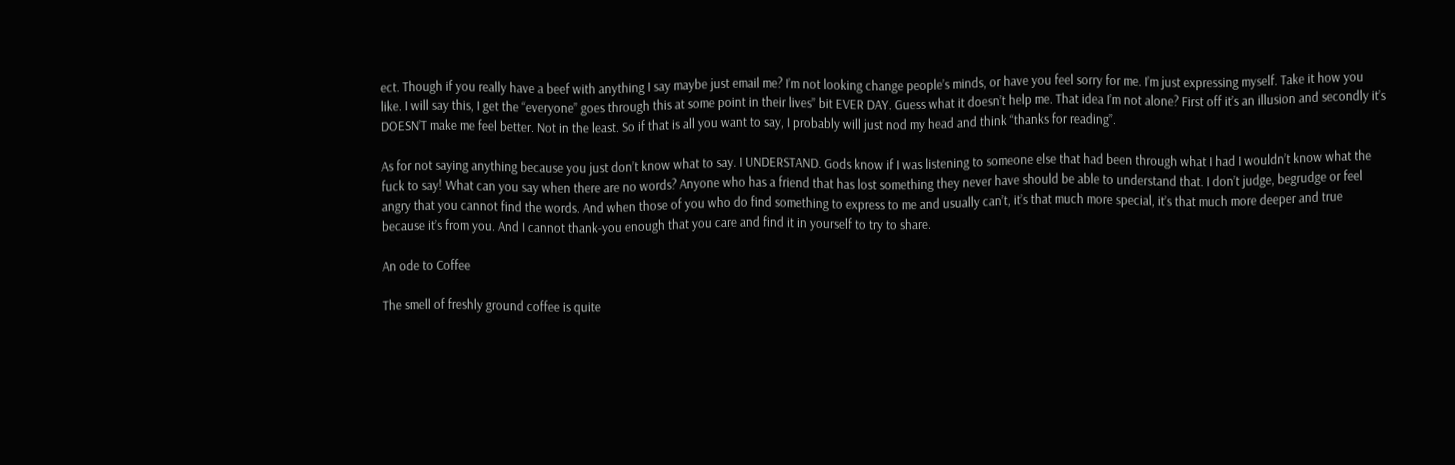ect. Though if you really have a beef with anything I say maybe just email me? I’m not looking change people’s minds, or have you feel sorry for me. I’m just expressing myself. Take it how you like. I will say this, I get the “everyone” goes through this at some point in their lives” bit EVER DAY. Guess what it doesn’t help me. That idea I’m not alone? First off it’s an illusion and secondly it’s DOESN’T make me feel better. Not in the least. So if that is all you want to say, I probably will just nod my head and think “thanks for reading”.

As for not saying anything because you just don’t know what to say. I UNDERSTAND. Gods know if I was listening to someone else that had been through what I had I wouldn’t know what the fuck to say! What can you say when there are no words? Anyone who has a friend that has lost something they never have should be able to understand that. I don’t judge, begrudge or feel angry that you cannot find the words. And when those of you who do find something to express to me and usually can’t, it’s that much more special, it’s that much more deeper and true because it’s from you. And I cannot thank-you enough that you care and find it in yourself to try to share.

An ode to Coffee

The smell of freshly ground coffee is quite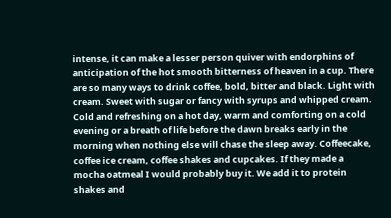intense, it can make a lesser person quiver with endorphins of anticipation of the hot smooth bitterness of heaven in a cup. There are so many ways to drink coffee, bold, bitter and black. Light with cream. Sweet with sugar or fancy with syrups and whipped cream. Cold and refreshing on a hot day, warm and comforting on a cold evening or a breath of life before the dawn breaks early in the morning when nothing else will chase the sleep away. Coffeecake, coffee ice cream, coffee shakes and cupcakes. If they made a mocha oatmeal I would probably buy it. We add it to protein shakes and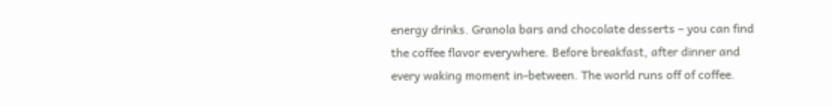energy drinks. Granola bars and chocolate desserts – you can find the coffee flavor everywhere. Before breakfast, after dinner and every waking moment in-between. The world runs off of coffee.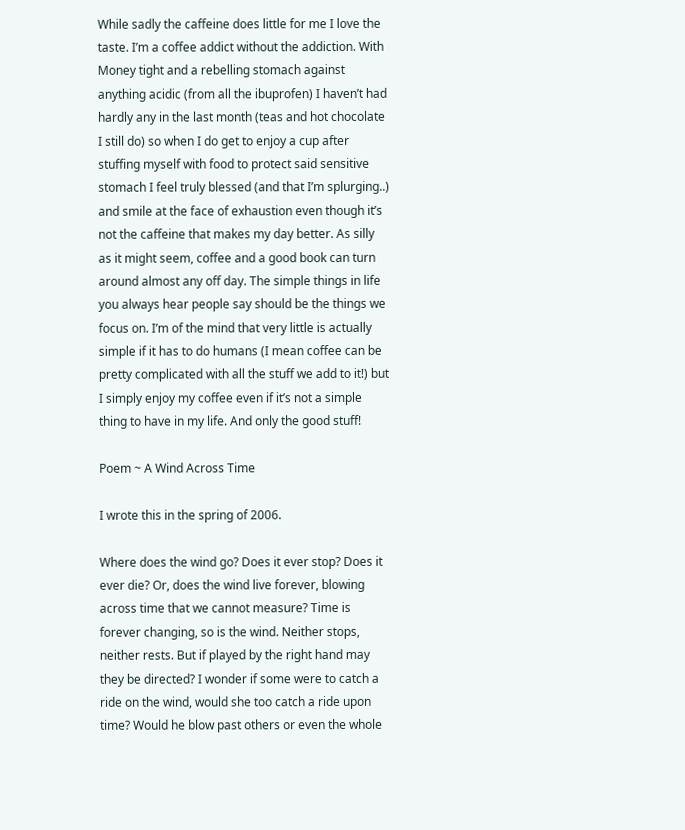While sadly the caffeine does little for me I love the taste. I’m a coffee addict without the addiction. With Money tight and a rebelling stomach against anything acidic (from all the ibuprofen) I haven’t had hardly any in the last month (teas and hot chocolate I still do) so when I do get to enjoy a cup after stuffing myself with food to protect said sensitive stomach I feel truly blessed (and that I’m splurging..) and smile at the face of exhaustion even though it’s not the caffeine that makes my day better. As silly as it might seem, coffee and a good book can turn around almost any off day. The simple things in life you always hear people say should be the things we focus on. I’m of the mind that very little is actually simple if it has to do humans (I mean coffee can be pretty complicated with all the stuff we add to it!) but I simply enjoy my coffee even if it’s not a simple thing to have in my life. And only the good stuff!

Poem ~ A Wind Across Time

I wrote this in the spring of 2006.

Where does the wind go? Does it ever stop? Does it ever die? Or, does the wind live forever, blowing across time that we cannot measure? Time is forever changing, so is the wind. Neither stops, neither rests. But if played by the right hand may they be directed? I wonder if some were to catch a ride on the wind, would she too catch a ride upon time? Would he blow past others or even the whole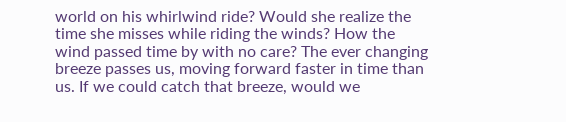world on his whirlwind ride? Would she realize the time she misses while riding the winds? How the wind passed time by with no care? The ever changing breeze passes us, moving forward faster in time than us. If we could catch that breeze, would we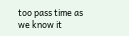too pass time as we know it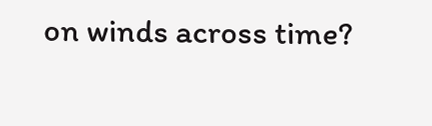on winds across time?